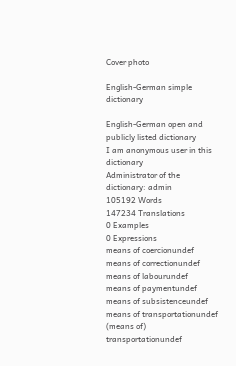Cover photo

English-German simple dictionary

English-German open and publicly listed dictionary
I am anonymous user in this dictionary
Administrator of the dictionary: admin
105192 Words
147234 Translations
0 Examples
0 Expressions
means of coercionundef
means of correctionundef
means of labourundef
means of paymentundef
means of subsistenceundef
means of transportationundef
(means of) transportationundef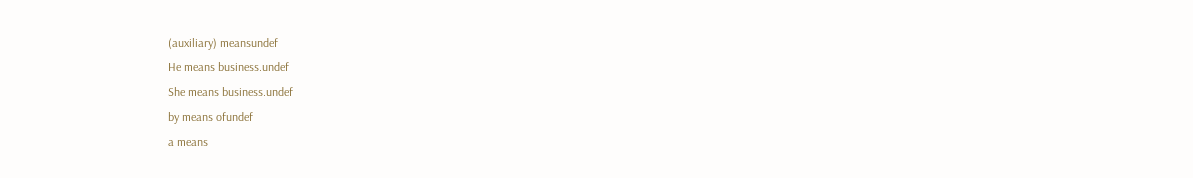(auxiliary) meansundef
He means business.undef
She means business.undef
by means ofundef
a means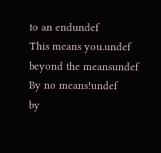to an endundef
This means you.undef
beyond the meansundef
By no means!undef
by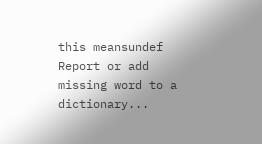this meansundef
Report or add missing word to a dictionary...